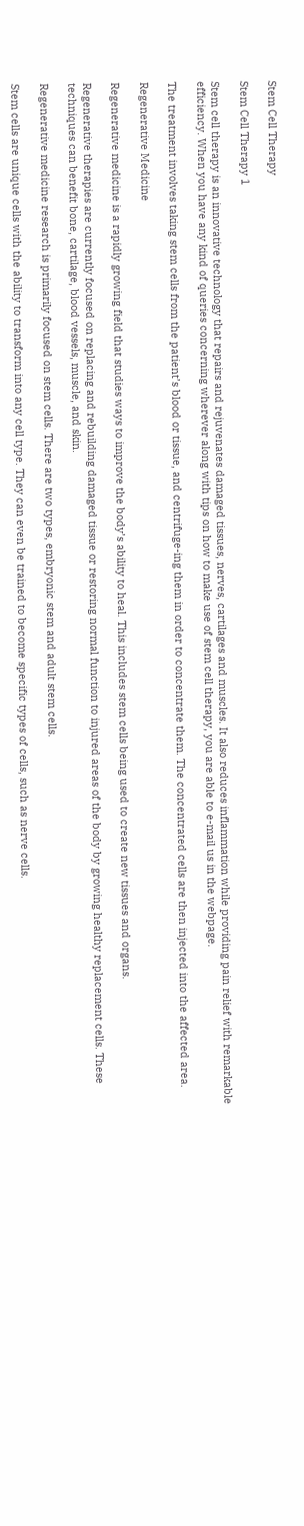Stem Cell Therapy

Stem Cell Therapy 1

Stem cell therapy is an innovative technology that repairs and rejuvenates damaged tissues, nerves, cartilages and muscles. It also reduces inflammation while providing pain relief with remarkable efficiency. When you have any kind of queries concerning wherever along with tips on how to make use of stem cell therapy, you are able to e-mail us in the webpage.

The treatment involves taking stem cells from the patient’s blood or tissue, and centrifuge-ing them in order to concentrate them. The concentrated cells are then injected into the affected area.

Regenerative Medicine

Regenerative medicine is a rapidly growing field that studies ways to improve the body’s ability to heal. This includes stem cells being used to create new tissues and organs.

Regenerative therapies are currently focused on replacing and rebuilding damaged tissue or restoring normal function to injured areas of the body by growing healthy replacement cells. These techniques can benefit bone, cartilage, blood vessels, muscle, and skin.

Regenerative medicine research is primarily focused on stem cells. There are two types, embryonic stem and adult stem cells.

Stem cells are unique cells with the ability to transform into any cell type. They can even be trained to become specific types of cells, such as nerve cells.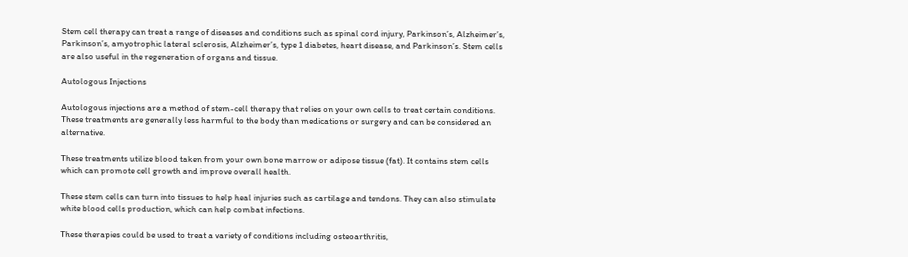Stem cell therapy can treat a range of diseases and conditions such as spinal cord injury, Parkinson’s, Alzheimer’s, Parkinson’s, amyotrophic lateral sclerosis, Alzheimer’s, type 1 diabetes, heart disease, and Parkinson’s. Stem cells are also useful in the regeneration of organs and tissue.

Autologous Injections

Autologous injections are a method of stem-cell therapy that relies on your own cells to treat certain conditions. These treatments are generally less harmful to the body than medications or surgery and can be considered an alternative.

These treatments utilize blood taken from your own bone marrow or adipose tissue (fat). It contains stem cells which can promote cell growth and improve overall health.

These stem cells can turn into tissues to help heal injuries such as cartilage and tendons. They can also stimulate white blood cells production, which can help combat infections.

These therapies could be used to treat a variety of conditions including osteoarthritis,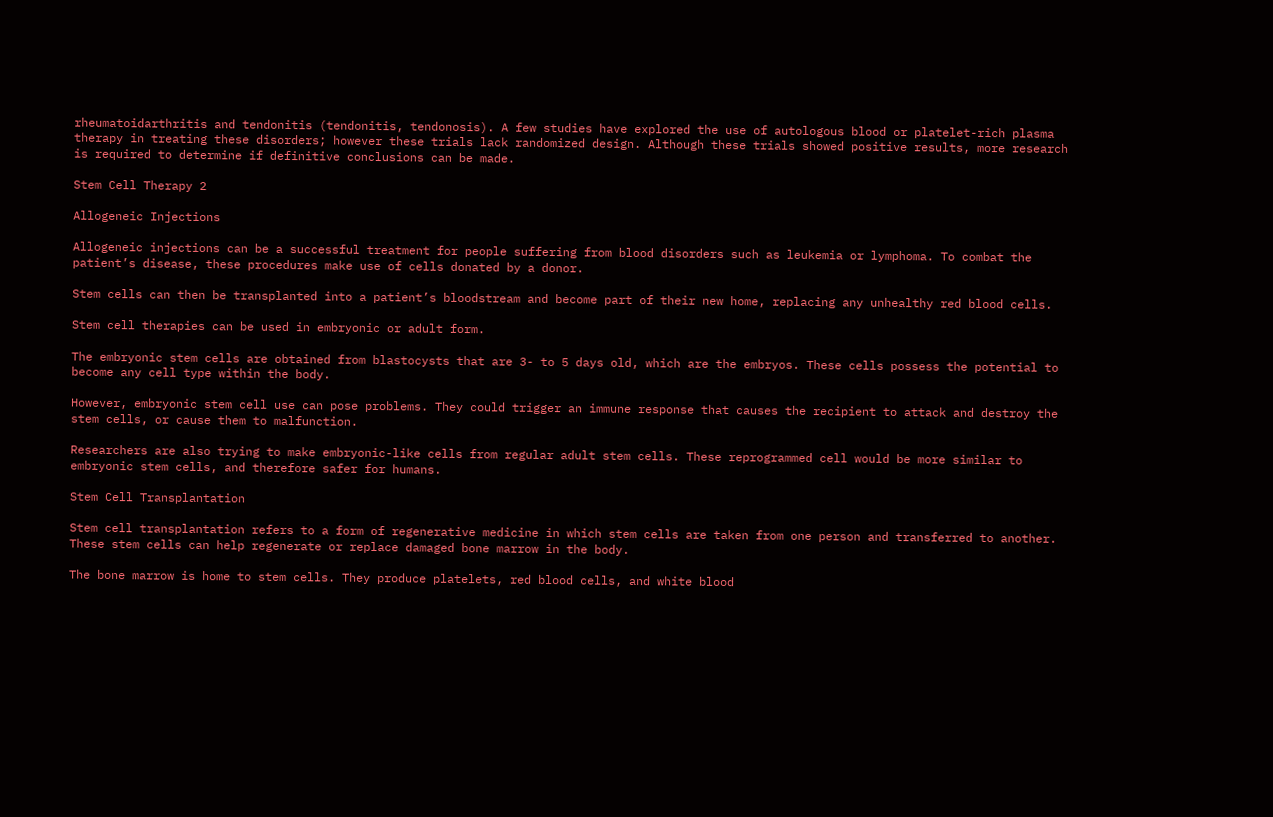rheumatoidarthritis and tendonitis (tendonitis, tendonosis). A few studies have explored the use of autologous blood or platelet-rich plasma therapy in treating these disorders; however these trials lack randomized design. Although these trials showed positive results, more research is required to determine if definitive conclusions can be made.

Stem Cell Therapy 2

Allogeneic Injections

Allogeneic injections can be a successful treatment for people suffering from blood disorders such as leukemia or lymphoma. To combat the patient’s disease, these procedures make use of cells donated by a donor.

Stem cells can then be transplanted into a patient’s bloodstream and become part of their new home, replacing any unhealthy red blood cells.

Stem cell therapies can be used in embryonic or adult form.

The embryonic stem cells are obtained from blastocysts that are 3- to 5 days old, which are the embryos. These cells possess the potential to become any cell type within the body.

However, embryonic stem cell use can pose problems. They could trigger an immune response that causes the recipient to attack and destroy the stem cells, or cause them to malfunction.

Researchers are also trying to make embryonic-like cells from regular adult stem cells. These reprogrammed cell would be more similar to embryonic stem cells, and therefore safer for humans.

Stem Cell Transplantation

Stem cell transplantation refers to a form of regenerative medicine in which stem cells are taken from one person and transferred to another. These stem cells can help regenerate or replace damaged bone marrow in the body.

The bone marrow is home to stem cells. They produce platelets, red blood cells, and white blood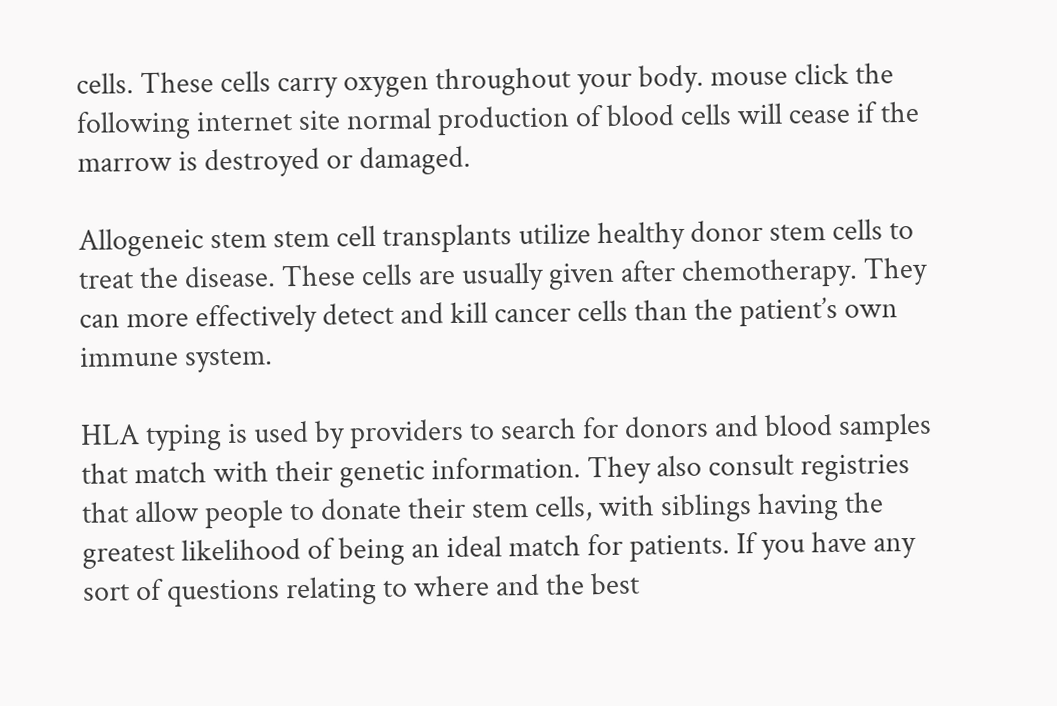cells. These cells carry oxygen throughout your body. mouse click the following internet site normal production of blood cells will cease if the marrow is destroyed or damaged.

Allogeneic stem stem cell transplants utilize healthy donor stem cells to treat the disease. These cells are usually given after chemotherapy. They can more effectively detect and kill cancer cells than the patient’s own immune system.

HLA typing is used by providers to search for donors and blood samples that match with their genetic information. They also consult registries that allow people to donate their stem cells, with siblings having the greatest likelihood of being an ideal match for patients. If you have any sort of questions relating to where and the best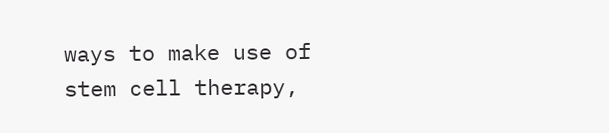ways to make use of stem cell therapy,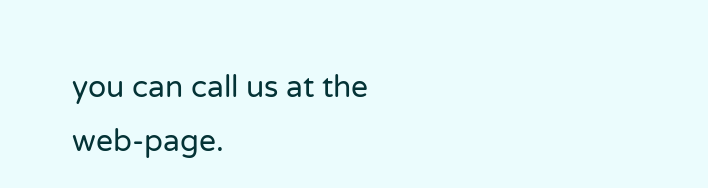you can call us at the web-page.